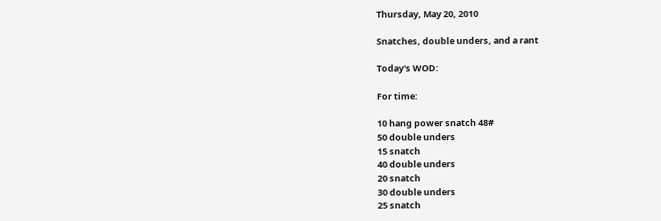Thursday, May 20, 2010

Snatches, double unders, and a rant

Today's WOD:

For time:

10 hang power snatch 48#
50 double unders
15 snatch
40 double unders
20 snatch
30 double unders
25 snatch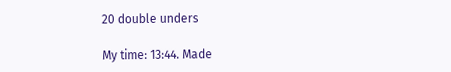20 double unders

My time: 13:44. Made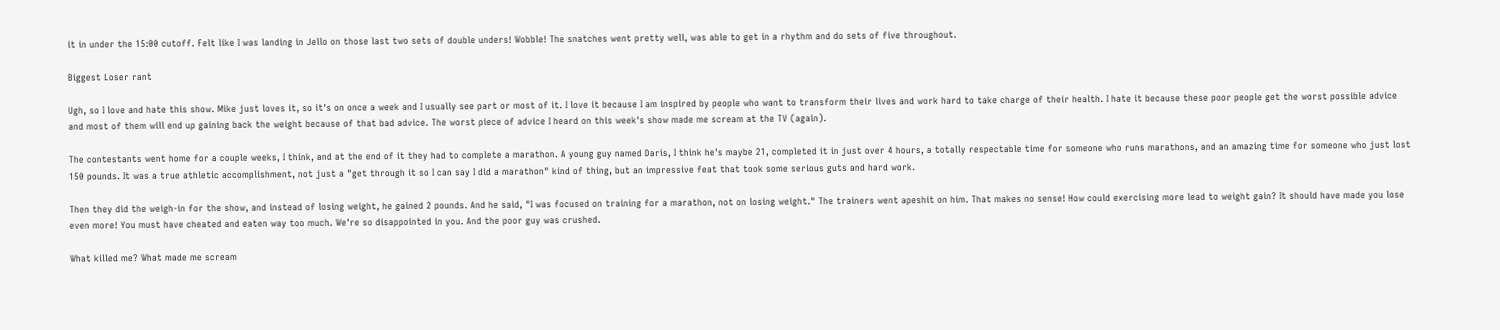it in under the 15:00 cutoff. Felt like I was landing in Jello on those last two sets of double unders! Wobble! The snatches went pretty well, was able to get in a rhythm and do sets of five throughout.

Biggest Loser rant

Ugh, so I love and hate this show. Mike just loves it, so it's on once a week and I usually see part or most of it. I love it because I am inspired by people who want to transform their lives and work hard to take charge of their health. I hate it because these poor people get the worst possible advice and most of them will end up gaining back the weight because of that bad advice. The worst piece of advice I heard on this week's show made me scream at the TV (again).

The contestants went home for a couple weeks, I think, and at the end of it they had to complete a marathon. A young guy named Daris, I think he's maybe 21, completed it in just over 4 hours, a totally respectable time for someone who runs marathons, and an amazing time for someone who just lost 150 pounds. It was a true athletic accomplishment, not just a "get through it so I can say I did a marathon" kind of thing, but an impressive feat that took some serious guts and hard work.

Then they did the weigh-in for the show, and instead of losing weight, he gained 2 pounds. And he said, "I was focused on training for a marathon, not on losing weight." The trainers went apeshit on him. That makes no sense! How could exercising more lead to weight gain? It should have made you lose even more! You must have cheated and eaten way too much. We're so disappointed in you. And the poor guy was crushed.

What killed me? What made me scream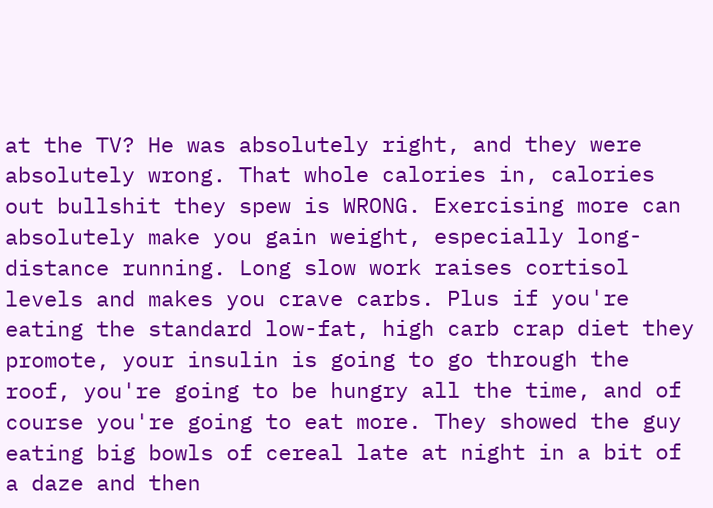at the TV? He was absolutely right, and they were absolutely wrong. That whole calories in, calories out bullshit they spew is WRONG. Exercising more can absolutely make you gain weight, especially long-distance running. Long slow work raises cortisol levels and makes you crave carbs. Plus if you're eating the standard low-fat, high carb crap diet they promote, your insulin is going to go through the roof, you're going to be hungry all the time, and of course you're going to eat more. They showed the guy eating big bowls of cereal late at night in a bit of a daze and then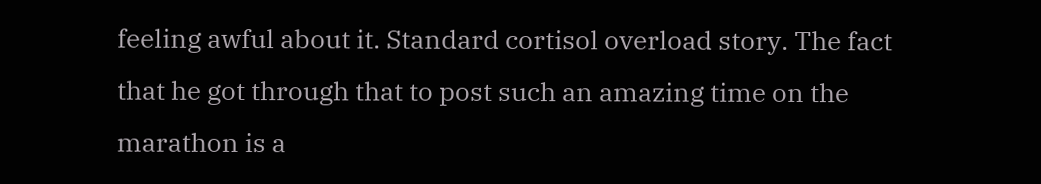feeling awful about it. Standard cortisol overload story. The fact that he got through that to post such an amazing time on the marathon is a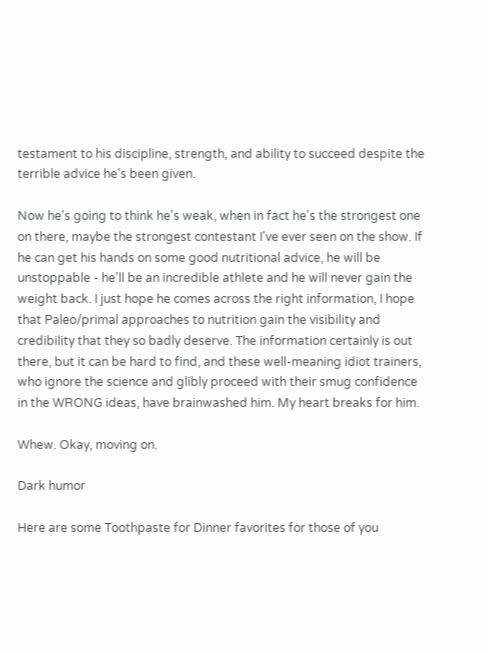testament to his discipline, strength, and ability to succeed despite the terrible advice he's been given.

Now he's going to think he's weak, when in fact he's the strongest one on there, maybe the strongest contestant I've ever seen on the show. If he can get his hands on some good nutritional advice, he will be unstoppable - he'll be an incredible athlete and he will never gain the weight back. I just hope he comes across the right information, I hope that Paleo/primal approaches to nutrition gain the visibility and credibility that they so badly deserve. The information certainly is out there, but it can be hard to find, and these well-meaning idiot trainers, who ignore the science and glibly proceed with their smug confidence in the WRONG ideas, have brainwashed him. My heart breaks for him.

Whew. Okay, moving on.

Dark humor

Here are some Toothpaste for Dinner favorites for those of you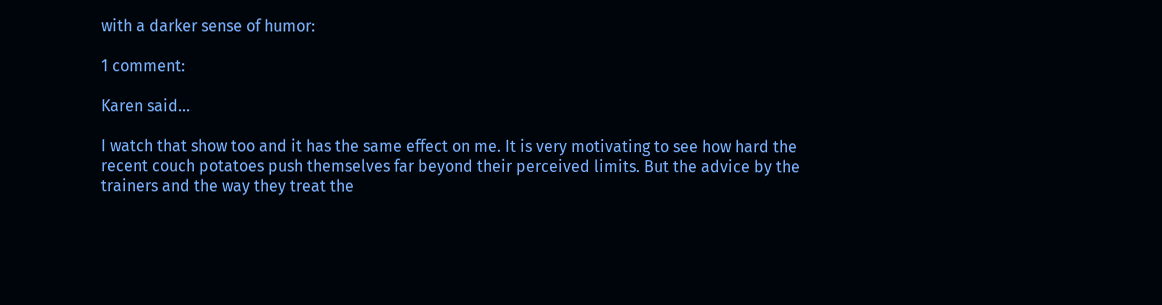with a darker sense of humor:

1 comment:

Karen said...

I watch that show too and it has the same effect on me. It is very motivating to see how hard the recent couch potatoes push themselves far beyond their perceived limits. But the advice by the trainers and the way they treat the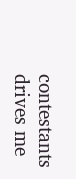contestants drives me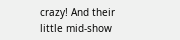crazy! And their little mid-show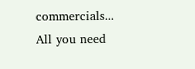commercials... All you need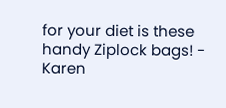for your diet is these handy Ziplock bags! - Karen